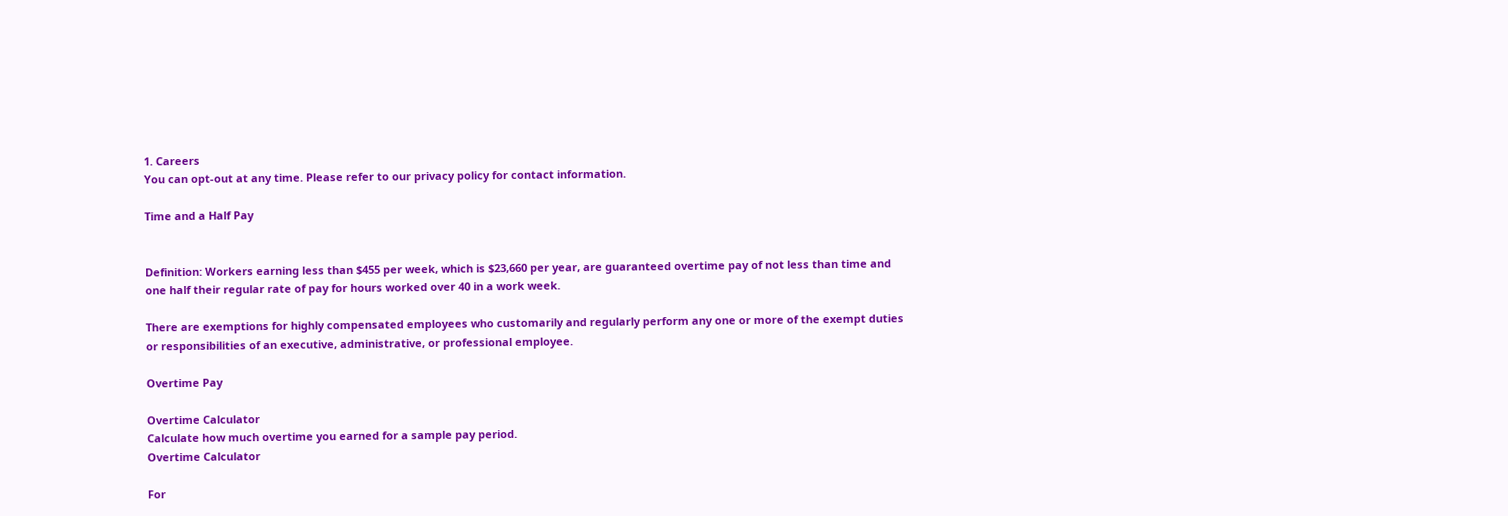1. Careers
You can opt-out at any time. Please refer to our privacy policy for contact information.

Time and a Half Pay


Definition: Workers earning less than $455 per week, which is $23,660 per year, are guaranteed overtime pay of not less than time and one half their regular rate of pay for hours worked over 40 in a work week.

There are exemptions for highly compensated employees who customarily and regularly perform any one or more of the exempt duties or responsibilities of an executive, administrative, or professional employee.

Overtime Pay

Overtime Calculator
Calculate how much overtime you earned for a sample pay period.
Overtime Calculator

For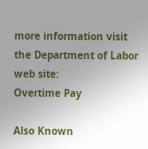more information visit the Department of Labor web site:
Overtime Pay

Also Known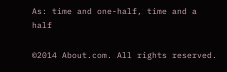As: time and one-half, time and a half

©2014 About.com. All rights reserved.